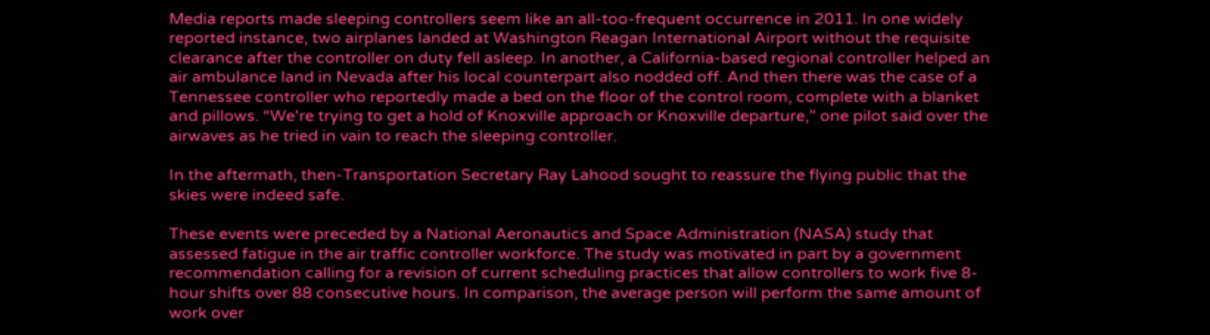Media reports made sleeping controllers seem like an all-too-frequent occurrence in 2011. In one widely reported instance, two airplanes landed at Washington Reagan International Airport without the requisite clearance after the controller on duty fell asleep. In another, a California-based regional controller helped an air ambulance land in Nevada after his local counterpart also nodded off. And then there was the case of a Tennessee controller who reportedly made a bed on the floor of the control room, complete with a blanket and pillows. “We're trying to get a hold of Knoxville approach or Knoxville departure,” one pilot said over the airwaves as he tried in vain to reach the sleeping controller.

In the aftermath, then-Transportation Secretary Ray Lahood sought to reassure the flying public that the skies were indeed safe.

These events were preceded by a National Aeronautics and Space Administration (NASA) study that assessed fatigue in the air traffic controller workforce. The study was motivated in part by a government recommendation calling for a revision of current scheduling practices that allow controllers to work five 8-hour shifts over 88 consecutive hours. In comparison, the average person will perform the same amount of work over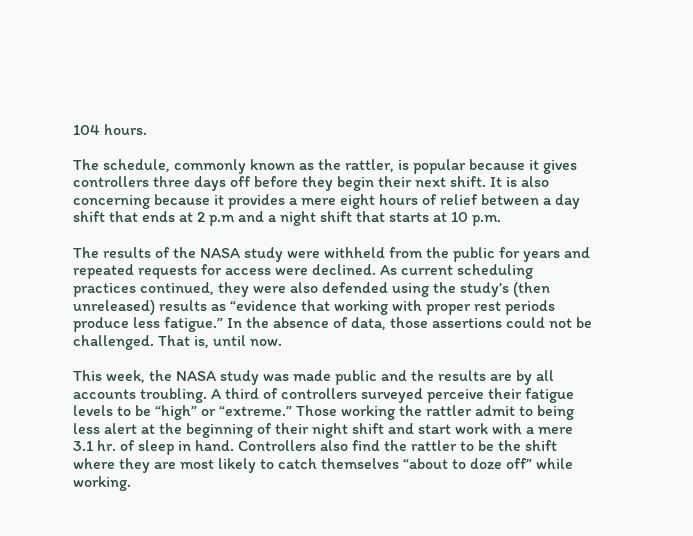104 hours.

The schedule, commonly known as the rattler, is popular because it gives controllers three days off before they begin their next shift. It is also concerning because it provides a mere eight hours of relief between a day shift that ends at 2 p.m and a night shift that starts at 10 p.m.

The results of the NASA study were withheld from the public for years and repeated requests for access were declined. As current scheduling practices continued, they were also defended using the study’s (then unreleased) results as “evidence that working with proper rest periods produce less fatigue.” In the absence of data, those assertions could not be challenged. That is, until now.

This week, the NASA study was made public and the results are by all accounts troubling. A third of controllers surveyed perceive their fatigue levels to be “high” or “extreme.” Those working the rattler admit to being less alert at the beginning of their night shift and start work with a mere 3.1 hr. of sleep in hand. Controllers also find the rattler to be the shift where they are most likely to catch themselves “about to doze off” while working.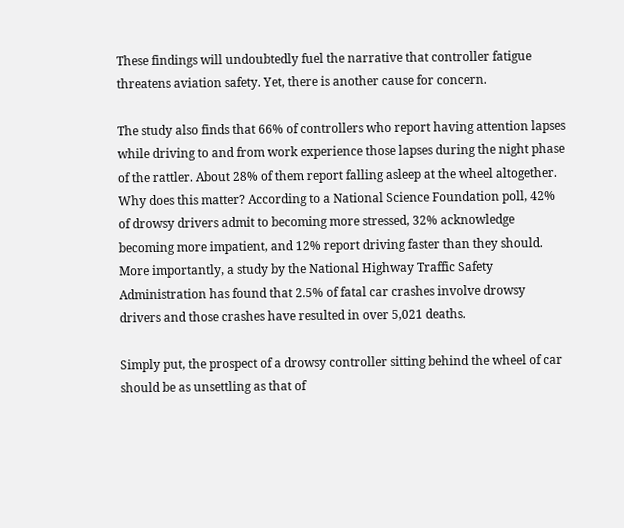These findings will undoubtedly fuel the narrative that controller fatigue threatens aviation safety. Yet, there is another cause for concern.

The study also finds that 66% of controllers who report having attention lapses while driving to and from work experience those lapses during the night phase of the rattler. About 28% of them report falling asleep at the wheel altogether. Why does this matter? According to a National Science Foundation poll, 42% of drowsy drivers admit to becoming more stressed, 32% acknowledge becoming more impatient, and 12% report driving faster than they should. More importantly, a study by the National Highway Traffic Safety Administration has found that 2.5% of fatal car crashes involve drowsy drivers and those crashes have resulted in over 5,021 deaths.

Simply put, the prospect of a drowsy controller sitting behind the wheel of car should be as unsettling as that of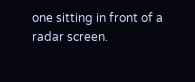one sitting in front of a radar screen.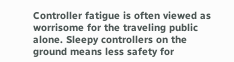Controller fatigue is often viewed as worrisome for the traveling public alone. Sleepy controllers on the ground means less safety for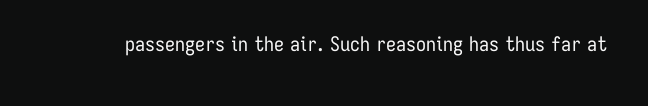passengers in the air. Such reasoning has thus far at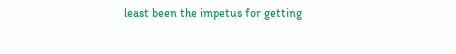least been the impetus for getting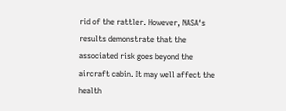rid of the rattler. However, NASA‘s results demonstrate that the associated risk goes beyond the aircraft cabin. It may well affect the health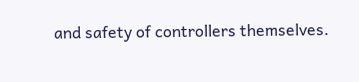and safety of controllers themselves.